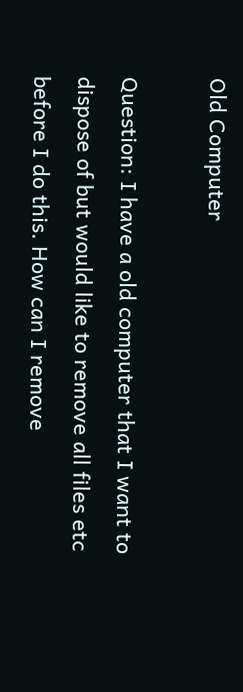Old Computer

Question: I have a old computer that I want to dispose of but would like to remove all files etc before I do this. How can I remove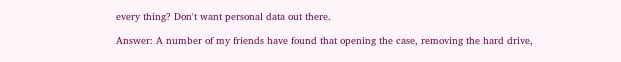every thing? Don't want personal data out there.

Answer: A number of my friends have found that opening the case, removing the hard drive,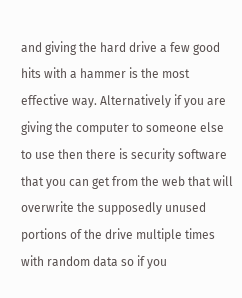and giving the hard drive a few good hits with a hammer is the most effective way. Alternatively if you are giving the computer to someone else to use then there is security software that you can get from the web that will overwrite the supposedly unused portions of the drive multiple times with random data so if you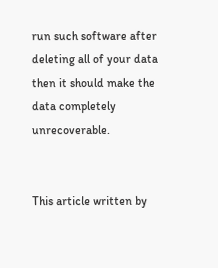run such software after deleting all of your data then it should make the data completely unrecoverable.


This article written by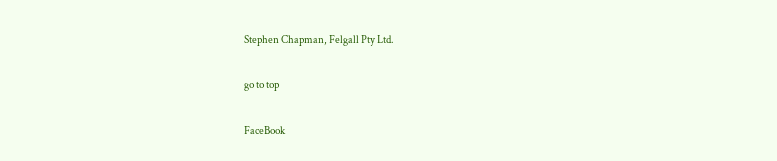Stephen Chapman, Felgall Pty Ltd.

go to top

FaceBook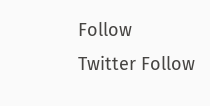Follow
Twitter Follow